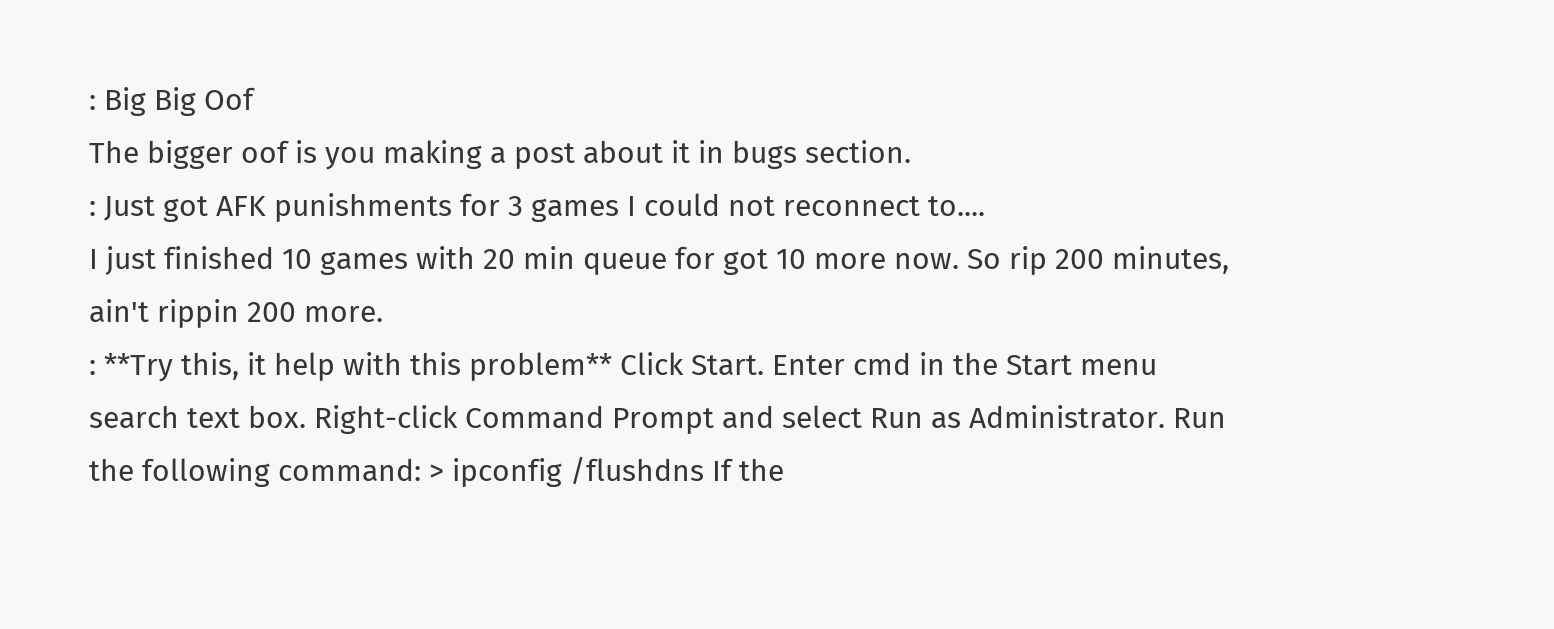: Big Big Oof
The bigger oof is you making a post about it in bugs section.
: Just got AFK punishments for 3 games I could not reconnect to....
I just finished 10 games with 20 min queue for got 10 more now. So rip 200 minutes, ain't rippin 200 more.
: **Try this, it help with this problem** Click Start. Enter cmd in the Start menu search text box. Right-click Command Prompt and select Run as Administrator. Run the following command: > ipconfig /flushdns If the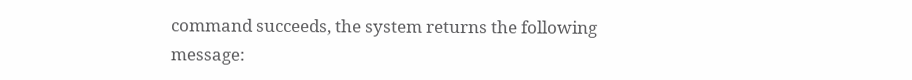command succeeds, the system returns the following message: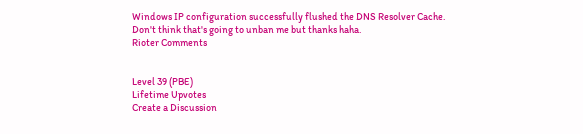Windows IP configuration successfully flushed the DNS Resolver Cache.
Don't think that's going to unban me but thanks haha.
Rioter Comments


Level 39 (PBE)
Lifetime Upvotes
Create a Discussion